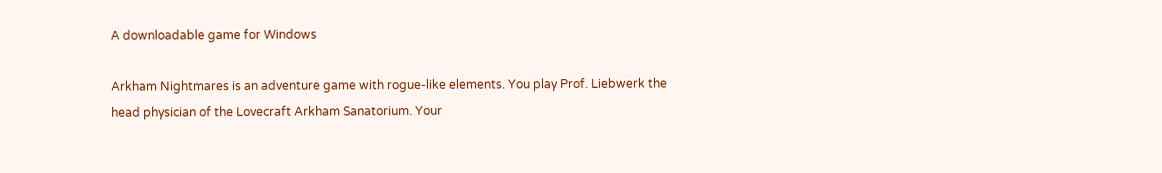A downloadable game for Windows

Arkham Nightmares is an adventure game with rogue-like elements. You play Prof. Liebwerk the head physician of the Lovecraft Arkham Sanatorium. Your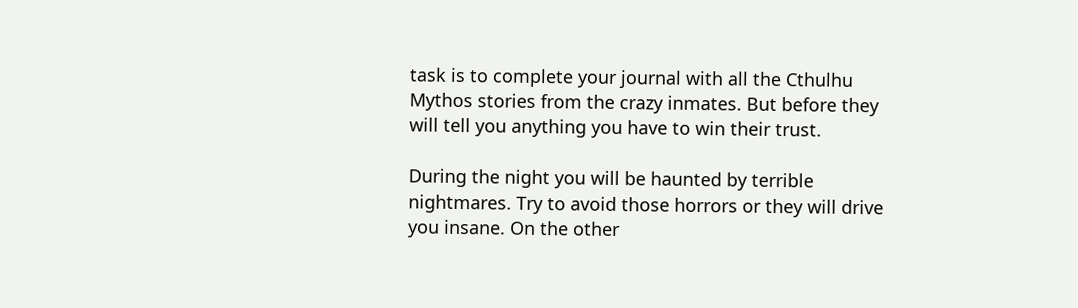task is to complete your journal with all the Cthulhu Mythos stories from the crazy inmates. But before they will tell you anything you have to win their trust.

During the night you will be haunted by terrible nightmares. Try to avoid those horrors or they will drive you insane. On the other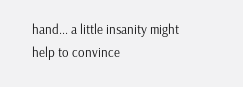hand... a little insanity might help to convince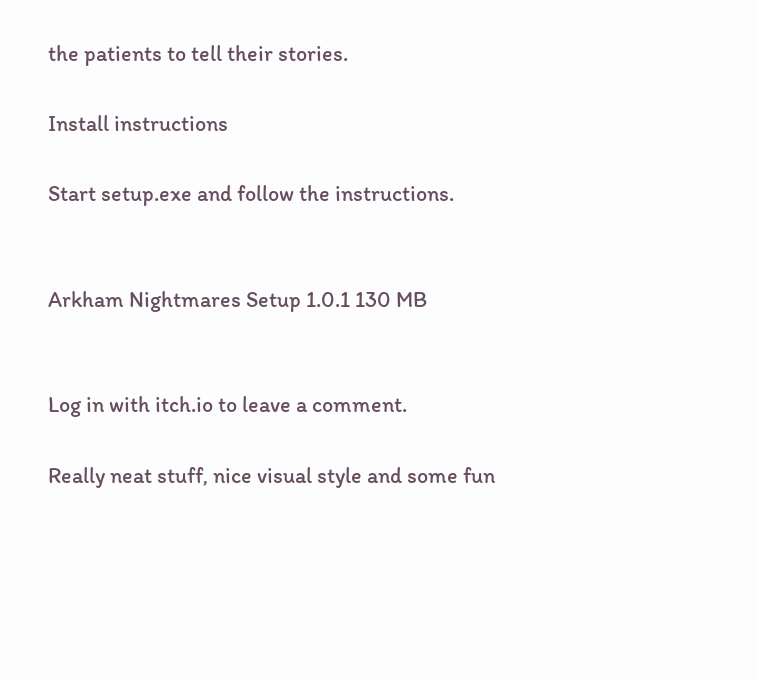the patients to tell their stories.

Install instructions

Start setup.exe and follow the instructions.


Arkham Nightmares Setup 1.0.1 130 MB


Log in with itch.io to leave a comment.

Really neat stuff, nice visual style and some fun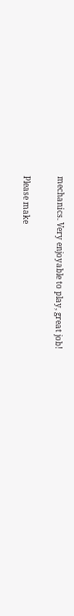mechanics. Very enjoyable to play, great job!

Please make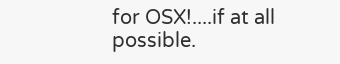for OSX!....if at all possible.